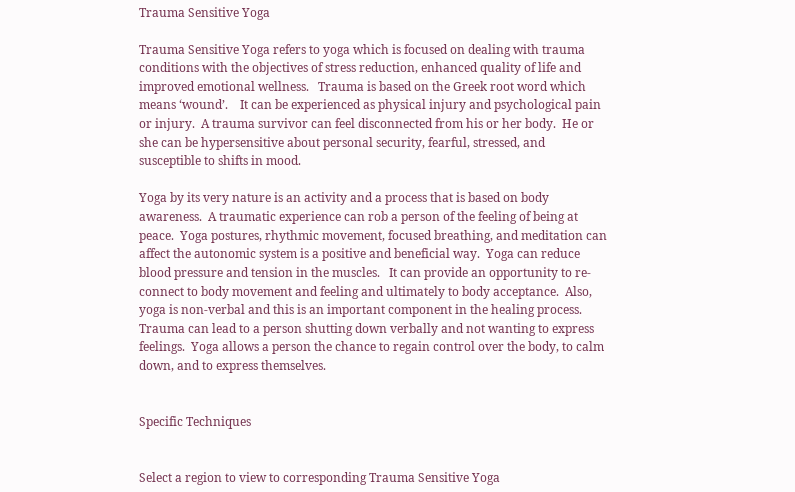Trauma Sensitive Yoga

Trauma Sensitive Yoga refers to yoga which is focused on dealing with trauma conditions with the objectives of stress reduction, enhanced quality of life and improved emotional wellness.   Trauma is based on the Greek root word which means ‘wound’.    It can be experienced as physical injury and psychological pain or injury.  A trauma survivor can feel disconnected from his or her body.  He or she can be hypersensitive about personal security, fearful, stressed, and susceptible to shifts in mood.

Yoga by its very nature is an activity and a process that is based on body awareness.  A traumatic experience can rob a person of the feeling of being at peace.  Yoga postures, rhythmic movement, focused breathing, and meditation can affect the autonomic system is a positive and beneficial way.  Yoga can reduce blood pressure and tension in the muscles.   It can provide an opportunity to re-connect to body movement and feeling and ultimately to body acceptance.  Also, yoga is non-verbal and this is an important component in the healing process.   Trauma can lead to a person shutting down verbally and not wanting to express feelings.  Yoga allows a person the chance to regain control over the body, to calm down, and to express themselves.


Specific Techniques


Select a region to view to corresponding Trauma Sensitive Yoga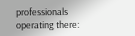professionals operating there: